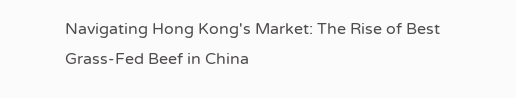Navigating Hong Kong's Market: The Rise of Best Grass-Fed Beef in China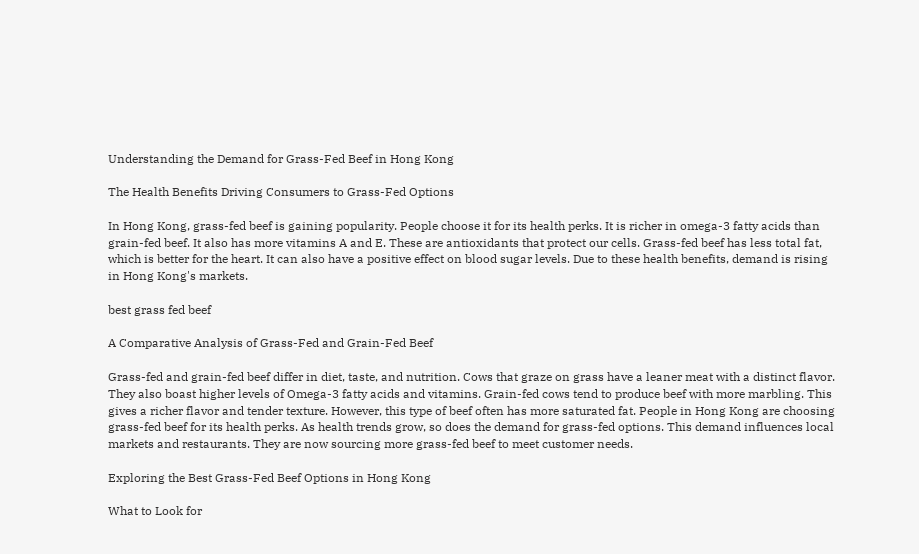Understanding the Demand for Grass-Fed Beef in Hong Kong

The Health Benefits Driving Consumers to Grass-Fed Options

In Hong Kong, grass-fed beef is gaining popularity. People choose it for its health perks. It is richer in omega-3 fatty acids than grain-fed beef. It also has more vitamins A and E. These are antioxidants that protect our cells. Grass-fed beef has less total fat, which is better for the heart. It can also have a positive effect on blood sugar levels. Due to these health benefits, demand is rising in Hong Kong's markets.

best grass fed beef

A Comparative Analysis of Grass-Fed and Grain-Fed Beef

Grass-fed and grain-fed beef differ in diet, taste, and nutrition. Cows that graze on grass have a leaner meat with a distinct flavor. They also boast higher levels of Omega-3 fatty acids and vitamins. Grain-fed cows tend to produce beef with more marbling. This gives a richer flavor and tender texture. However, this type of beef often has more saturated fat. People in Hong Kong are choosing grass-fed beef for its health perks. As health trends grow, so does the demand for grass-fed options. This demand influences local markets and restaurants. They are now sourcing more grass-fed beef to meet customer needs.

Exploring the Best Grass-Fed Beef Options in Hong Kong

What to Look for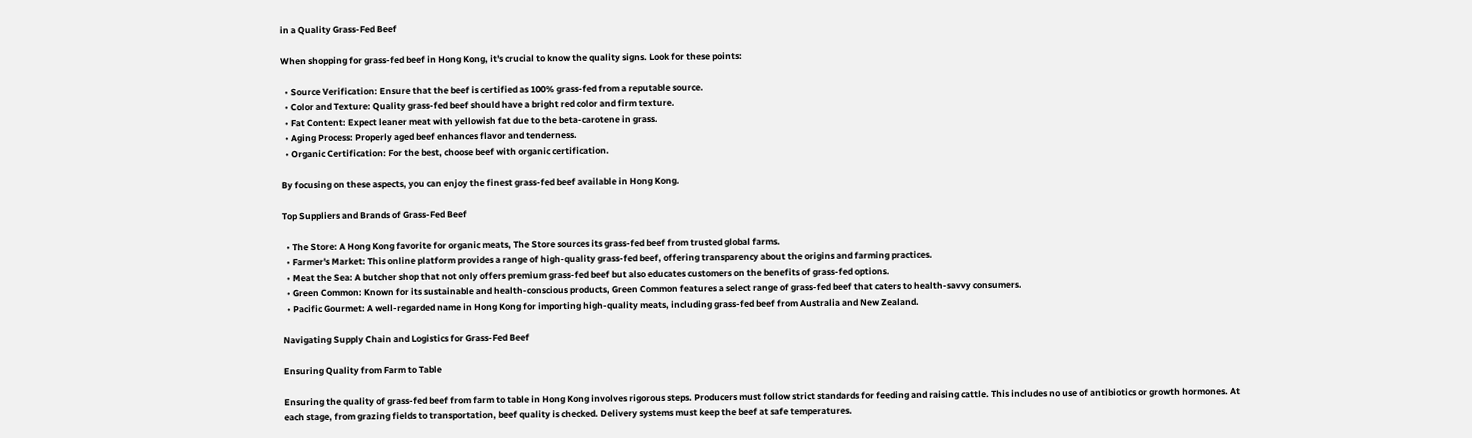in a Quality Grass-Fed Beef

When shopping for grass-fed beef in Hong Kong, it's crucial to know the quality signs. Look for these points:

  • Source Verification: Ensure that the beef is certified as 100% grass-fed from a reputable source.
  • Color and Texture: Quality grass-fed beef should have a bright red color and firm texture.
  • Fat Content: Expect leaner meat with yellowish fat due to the beta-carotene in grass.
  • Aging Process: Properly aged beef enhances flavor and tenderness.
  • Organic Certification: For the best, choose beef with organic certification.

By focusing on these aspects, you can enjoy the finest grass-fed beef available in Hong Kong.

Top Suppliers and Brands of Grass-Fed Beef

  • The Store: A Hong Kong favorite for organic meats, The Store sources its grass-fed beef from trusted global farms.
  • Farmer's Market: This online platform provides a range of high-quality grass-fed beef, offering transparency about the origins and farming practices.
  • Meat the Sea: A butcher shop that not only offers premium grass-fed beef but also educates customers on the benefits of grass-fed options.
  • Green Common: Known for its sustainable and health-conscious products, Green Common features a select range of grass-fed beef that caters to health-savvy consumers.
  • Pacific Gourmet: A well-regarded name in Hong Kong for importing high-quality meats, including grass-fed beef from Australia and New Zealand.

Navigating Supply Chain and Logistics for Grass-Fed Beef

Ensuring Quality from Farm to Table

Ensuring the quality of grass-fed beef from farm to table in Hong Kong involves rigorous steps. Producers must follow strict standards for feeding and raising cattle. This includes no use of antibiotics or growth hormones. At each stage, from grazing fields to transportation, beef quality is checked. Delivery systems must keep the beef at safe temperatures.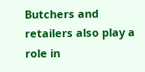Butchers and retailers also play a role in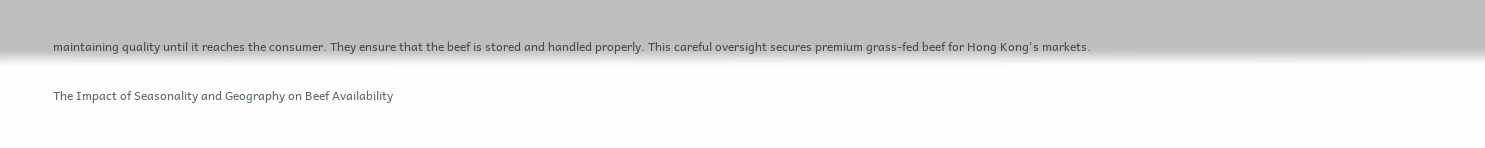maintaining quality until it reaches the consumer. They ensure that the beef is stored and handled properly. This careful oversight secures premium grass-fed beef for Hong Kong's markets.

The Impact of Seasonality and Geography on Beef Availability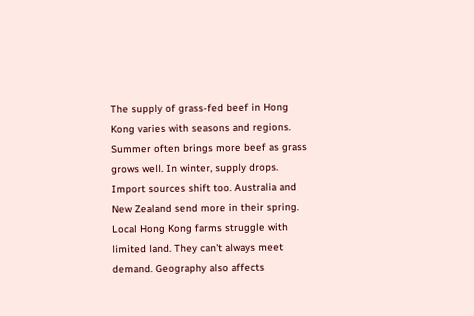The supply of grass-fed beef in Hong Kong varies with seasons and regions. Summer often brings more beef as grass grows well. In winter, supply drops. Import sources shift too. Australia and New Zealand send more in their spring. Local Hong Kong farms struggle with limited land. They can't always meet demand. Geography also affects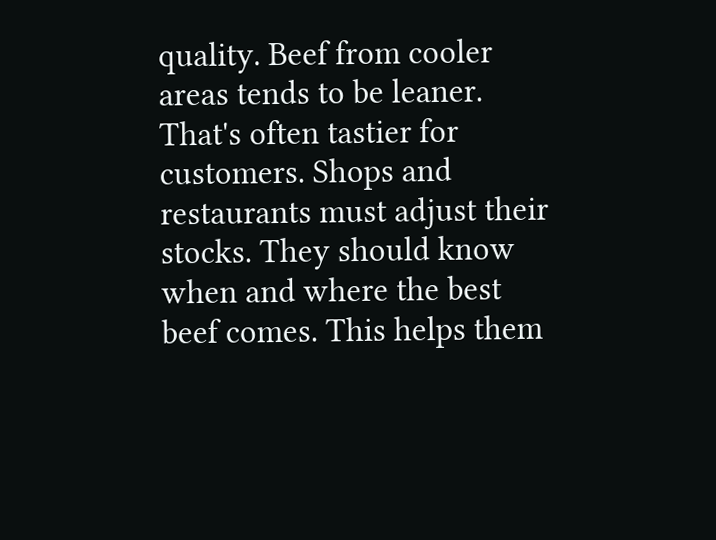quality. Beef from cooler areas tends to be leaner. That's often tastier for customers. Shops and restaurants must adjust their stocks. They should know when and where the best beef comes. This helps them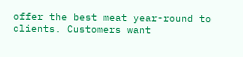offer the best meat year-round to clients. Customers want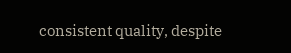consistent quality, despite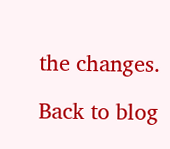the changes.

Back to blog